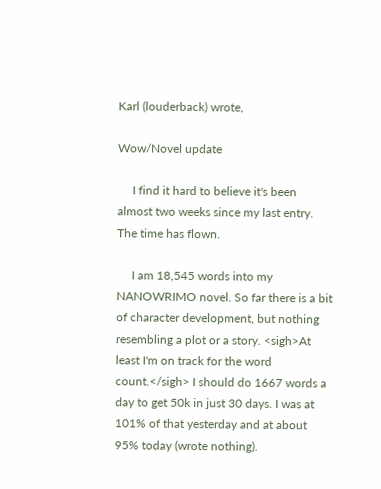Karl (louderback) wrote,

Wow/Novel update

     I find it hard to believe it's been almost two weeks since my last entry. The time has flown.

     I am 18,545 words into my NANOWRIMO novel. So far there is a bit of character development, but nothing resembling a plot or a story. <sigh>At least I'm on track for the word count.</sigh> I should do 1667 words a day to get 50k in just 30 days. I was at 101% of that yesterday and at about 95% today (wrote nothing).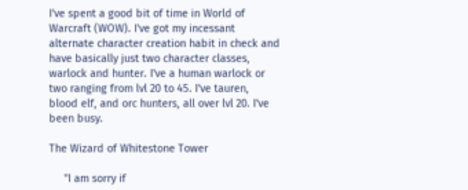I've spent a good bit of time in World of Warcraft (WOW). I've got my incessant alternate character creation habit in check and have basically just two character classes, warlock and hunter. I've a human warlock or two ranging from lvl 20 to 45. I've tauren, blood elf, and orc hunters, all over lvl 20. I've been busy.

The Wizard of Whitestone Tower

     "I am sorry if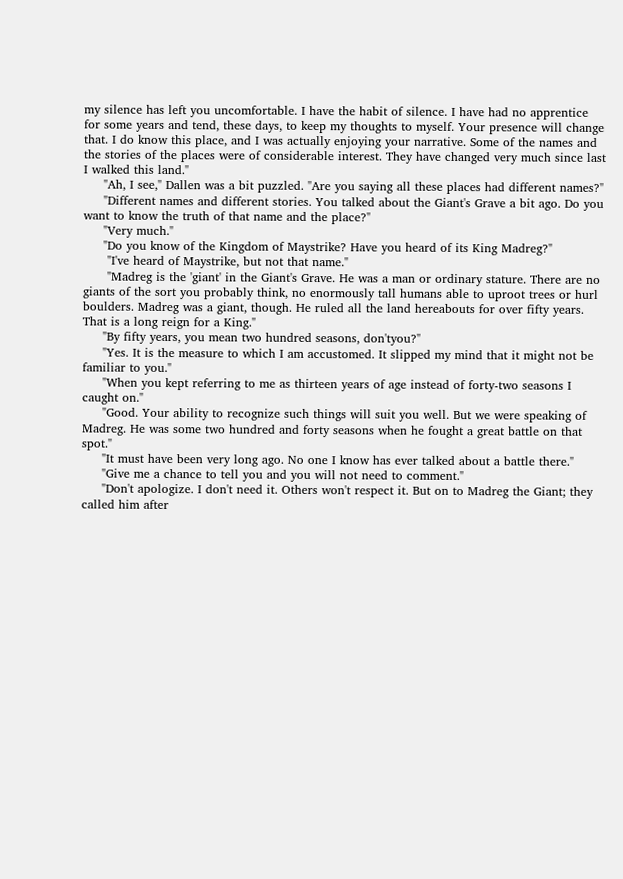my silence has left you uncomfortable. I have the habit of silence. I have had no apprentice for some years and tend, these days, to keep my thoughts to myself. Your presence will change that. I do know this place, and I was actually enjoying your narrative. Some of the names and the stories of the places were of considerable interest. They have changed very much since last I walked this land."
     "Ah, I see," Dallen was a bit puzzled. "Are you saying all these places had different names?"
     "Different names and different stories. You talked about the Giant's Grave a bit ago. Do you want to know the truth of that name and the place?"
     "Very much."
     "Do you know of the Kingdom of Maystrike? Have you heard of its King Madreg?"
      "I've heard of Maystrike, but not that name."
      "Madreg is the 'giant' in the Giant's Grave. He was a man or ordinary stature. There are no giants of the sort you probably think, no enormously tall humans able to uproot trees or hurl boulders. Madreg was a giant, though. He ruled all the land hereabouts for over fifty years. That is a long reign for a King."
     "By fifty years, you mean two hundred seasons, don'tyou?"
     "Yes. It is the measure to which I am accustomed. It slipped my mind that it might not be familiar to you."
     "When you kept referring to me as thirteen years of age instead of forty-two seasons I caught on."
     "Good. Your ability to recognize such things will suit you well. But we were speaking of Madreg. He was some two hundred and forty seasons when he fought a great battle on that spot."
     "It must have been very long ago. No one I know has ever talked about a battle there."
     "Give me a chance to tell you and you will not need to comment."
     "Don't apologize. I don't need it. Others won't respect it. But on to Madreg the Giant; they called him after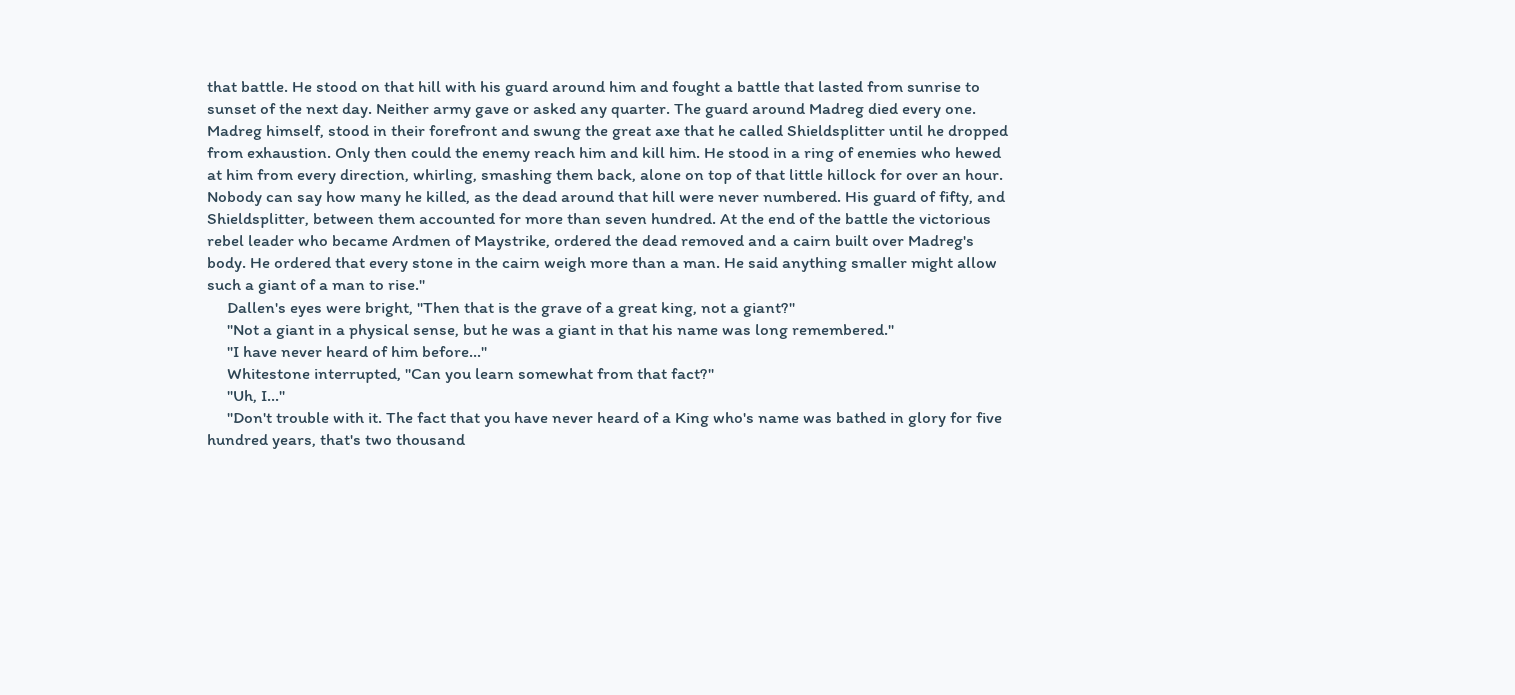that battle. He stood on that hill with his guard around him and fought a battle that lasted from sunrise to sunset of the next day. Neither army gave or asked any quarter. The guard around Madreg died every one. Madreg himself, stood in their forefront and swung the great axe that he called Shieldsplitter until he dropped from exhaustion. Only then could the enemy reach him and kill him. He stood in a ring of enemies who hewed at him from every direction, whirling, smashing them back, alone on top of that little hillock for over an hour. Nobody can say how many he killed, as the dead around that hill were never numbered. His guard of fifty, and Shieldsplitter, between them accounted for more than seven hundred. At the end of the battle the victorious rebel leader who became Ardmen of Maystrike, ordered the dead removed and a cairn built over Madreg's body. He ordered that every stone in the cairn weigh more than a man. He said anything smaller might allow such a giant of a man to rise."
     Dallen's eyes were bright, "Then that is the grave of a great king, not a giant?"
     "Not a giant in a physical sense, but he was a giant in that his name was long remembered."
     "I have never heard of him before…"
     Whitestone interrupted, "Can you learn somewhat from that fact?"
     "Uh, I…"
     "Don't trouble with it. The fact that you have never heard of a King who's name was bathed in glory for five hundred years, that's two thousand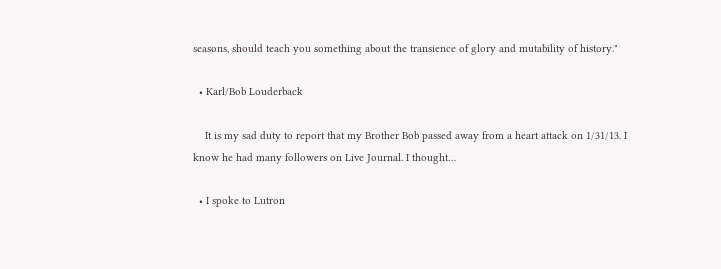seasons, should teach you something about the transience of glory and mutability of history."

  • Karl/Bob Louderback

    It is my sad duty to report that my Brother Bob passed away from a heart attack on 1/31/13. I know he had many followers on Live Journal. I thought…

  • I spoke to Lutron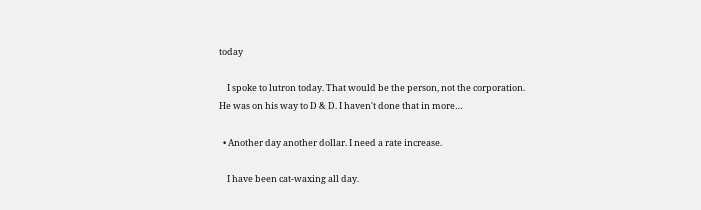today

    I spoke to lutron today. That would be the person, not the corporation. He was on his way to D & D. I haven't done that in more…

  • Another day another dollar. I need a rate increase.

    I have been cat-waxing all day.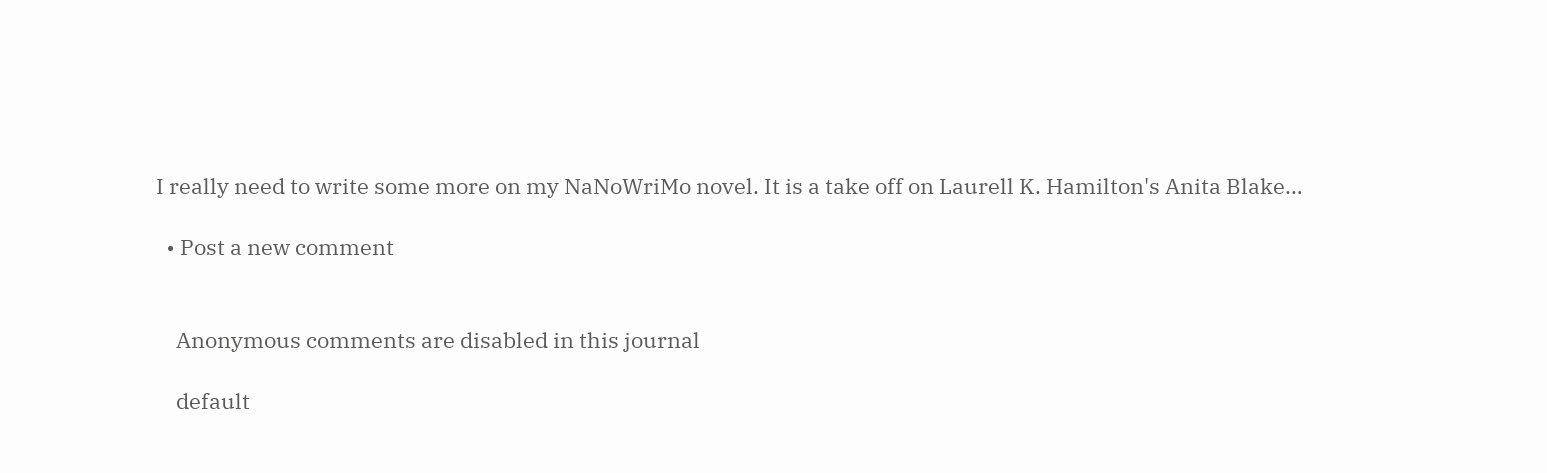I really need to write some more on my NaNoWriMo novel. It is a take off on Laurell K. Hamilton's Anita Blake…

  • Post a new comment


    Anonymous comments are disabled in this journal

    default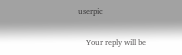userpic

    Your reply will be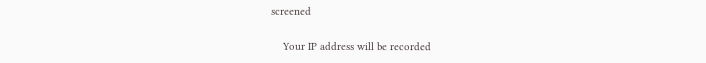screened

    Your IP address will be recorded